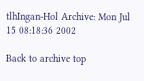tlhIngan-Hol Archive: Mon Jul 15 08:18:36 2002

Back to archive top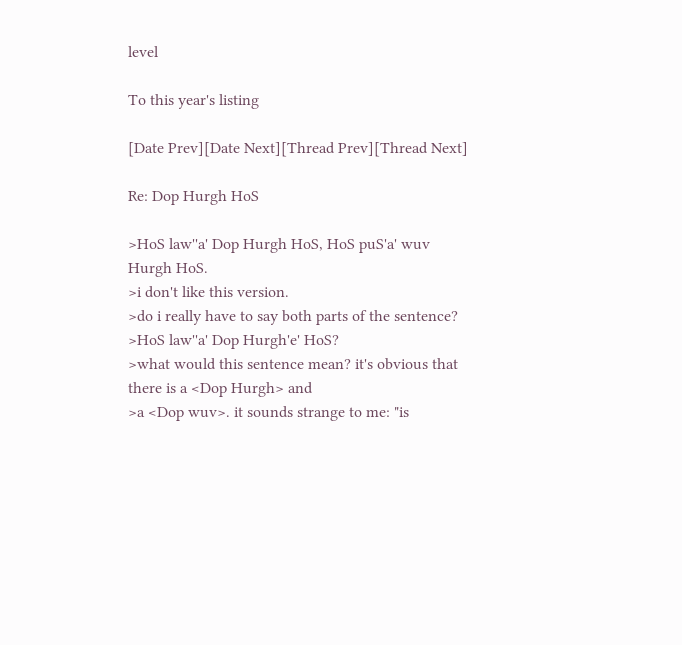level

To this year's listing

[Date Prev][Date Next][Thread Prev][Thread Next]

Re: Dop Hurgh HoS

>HoS law''a' Dop Hurgh HoS, HoS puS'a' wuv Hurgh HoS.
>i don't like this version.
>do i really have to say both parts of the sentence?
>HoS law''a' Dop Hurgh'e' HoS?
>what would this sentence mean? it's obvious that there is a <Dop Hurgh> and
>a <Dop wuv>. it sounds strange to me: "is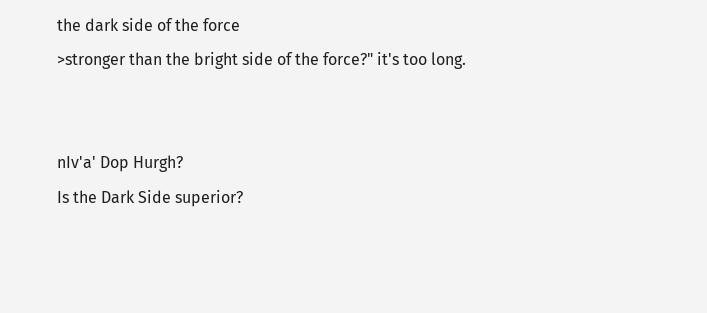the dark side of the force
>stronger than the bright side of the force?" it's too long.


nIv'a' Dop Hurgh?
Is the Dark Side superior?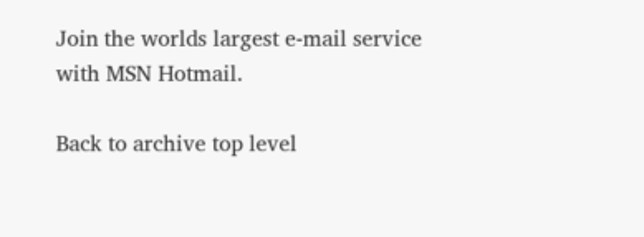Join the worlds largest e-mail service with MSN Hotmail.

Back to archive top level